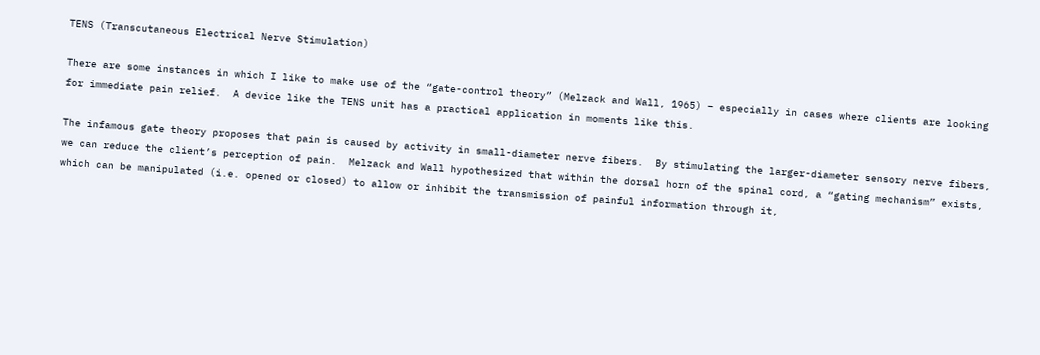TENS (Transcutaneous Electrical Nerve Stimulation)

There are some instances in which I like to make use of the “gate-control theory” (Melzack and Wall, 1965) – especially in cases where clients are looking for immediate pain relief.  A device like the TENS unit has a practical application in moments like this.

The infamous gate theory proposes that pain is caused by activity in small-diameter nerve fibers.  By stimulating the larger-diameter sensory nerve fibers, we can reduce the client’s perception of pain.  Melzack and Wall hypothesized that within the dorsal horn of the spinal cord, a “gating mechanism” exists, which can be manipulated (i.e. opened or closed) to allow or inhibit the transmission of painful information through it,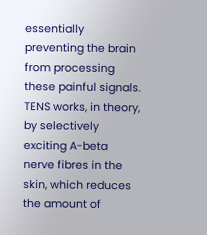essentially preventing the brain from processing these painful signals.  TENS works, in theory, by selectively exciting A-beta nerve fibres in the skin, which reduces the amount of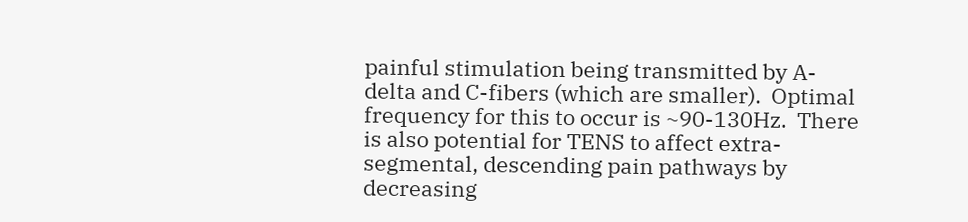painful stimulation being transmitted by A-delta and C-fibers (which are smaller).  Optimal frequency for this to occur is ~90-130Hz.  There is also potential for TENS to affect extra-segmental, descending pain pathways by decreasing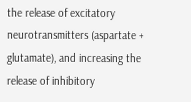the release of excitatory neurotransmitters (aspartate + glutamate), and increasing the release of inhibitory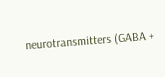neurotransmitters (GABA +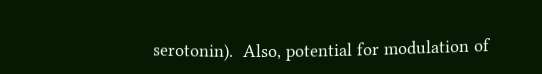serotonin).  Also, potential for modulation of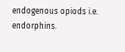endogenous opiods i.e. endorphins.